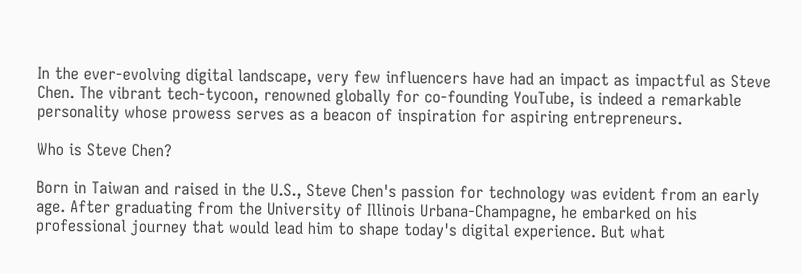In the ever-evolving digital landscape, very few influencers have had an impact as impactful as Steve Chen. The vibrant tech-tycoon, renowned globally for co-founding YouTube, is indeed a remarkable personality whose prowess serves as a beacon of inspiration for aspiring entrepreneurs.

Who is Steve Chen?

Born in Taiwan and raised in the U.S., Steve Chen's passion for technology was evident from an early age. After graduating from the University of Illinois Urbana-Champagne, he embarked on his professional journey that would lead him to shape today's digital experience. But what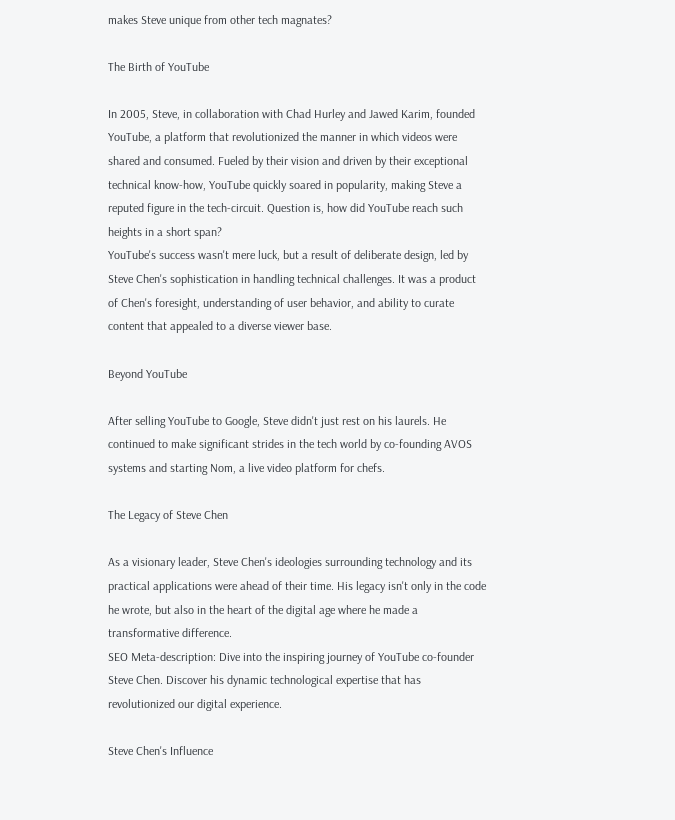makes Steve unique from other tech magnates?

The Birth of YouTube

In 2005, Steve, in collaboration with Chad Hurley and Jawed Karim, founded YouTube, a platform that revolutionized the manner in which videos were shared and consumed. Fueled by their vision and driven by their exceptional technical know-how, YouTube quickly soared in popularity, making Steve a reputed figure in the tech-circuit. Question is, how did YouTube reach such heights in a short span?
YouTube's success wasn't mere luck, but a result of deliberate design, led by Steve Chen's sophistication in handling technical challenges. It was a product of Chen's foresight, understanding of user behavior, and ability to curate content that appealed to a diverse viewer base.

Beyond YouTube

After selling YouTube to Google, Steve didn't just rest on his laurels. He continued to make significant strides in the tech world by co-founding AVOS systems and starting Nom, a live video platform for chefs.

The Legacy of Steve Chen

As a visionary leader, Steve Chen's ideologies surrounding technology and its practical applications were ahead of their time. His legacy isn't only in the code he wrote, but also in the heart of the digital age where he made a transformative difference.
SEO Meta-description: Dive into the inspiring journey of YouTube co-founder Steve Chen. Discover his dynamic technological expertise that has revolutionized our digital experience.

Steve Chen's Influence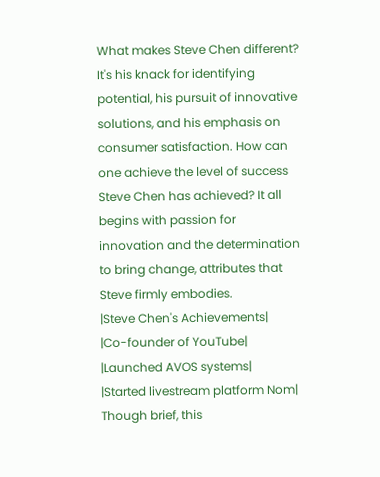What makes Steve Chen different? It's his knack for identifying potential, his pursuit of innovative solutions, and his emphasis on consumer satisfaction. How can one achieve the level of success Steve Chen has achieved? It all begins with passion for innovation and the determination to bring change, attributes that Steve firmly embodies.
|Steve Chen's Achievements|
|Co-founder of YouTube|
|Launched AVOS systems|
|Started livestream platform Nom|
Though brief, this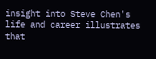insight into Steve Chen's life and career illustrates that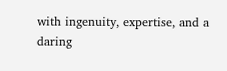with ingenuity, expertise, and a daring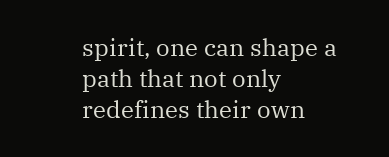spirit, one can shape a path that not only redefines their own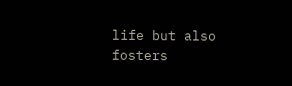life but also fosters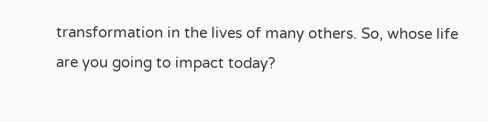transformation in the lives of many others. So, whose life are you going to impact today?